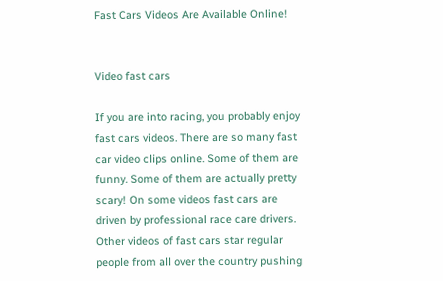Fast Cars Videos Are Available Online!


Video fast cars

If you are into racing, you probably enjoy fast cars videos. There are so many fast car video clips online. Some of them are funny. Some of them are actually pretty scary! On some videos fast cars are driven by professional race care drivers. Other videos of fast cars star regular people from all over the country pushing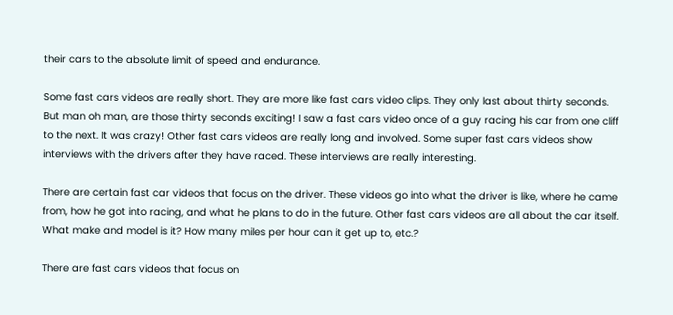their cars to the absolute limit of speed and endurance.

Some fast cars videos are really short. They are more like fast cars video clips. They only last about thirty seconds. But man oh man, are those thirty seconds exciting! I saw a fast cars video once of a guy racing his car from one cliff to the next. It was crazy! Other fast cars videos are really long and involved. Some super fast cars videos show interviews with the drivers after they have raced. These interviews are really interesting.

There are certain fast car videos that focus on the driver. These videos go into what the driver is like, where he came from, how he got into racing, and what he plans to do in the future. Other fast cars videos are all about the car itself. What make and model is it? How many miles per hour can it get up to, etc.?

There are fast cars videos that focus on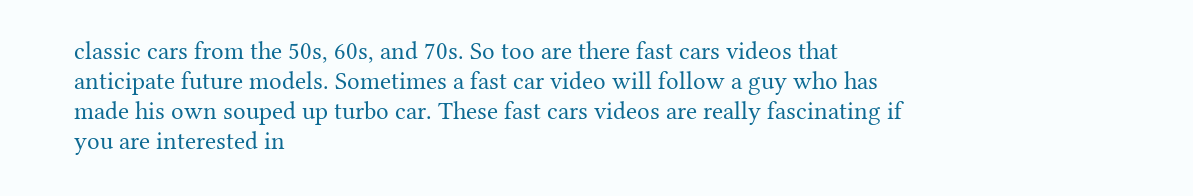classic cars from the 50s, 60s, and 70s. So too are there fast cars videos that anticipate future models. Sometimes a fast car video will follow a guy who has made his own souped up turbo car. These fast cars videos are really fascinating if you are interested in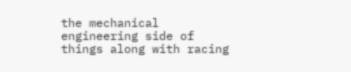the mechanical engineering side of things along with racing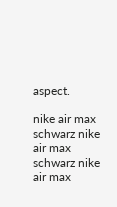aspect.

nike air max schwarz nike air max schwarz nike air max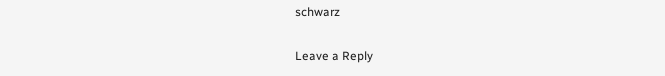schwarz

Leave a Reply